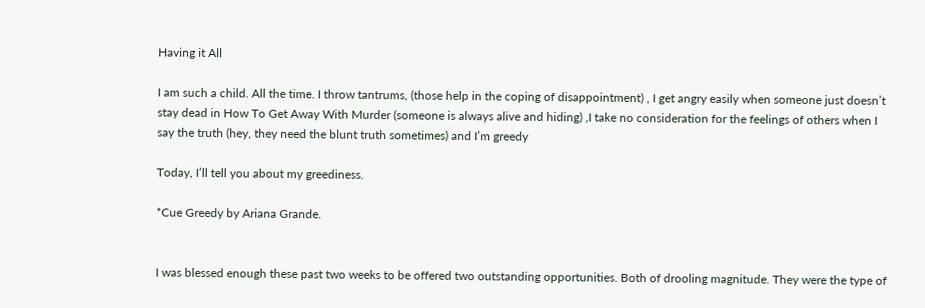Having it All

I am such a child. All the time. I throw tantrums, (those help in the coping of disappointment) , I get angry easily when someone just doesn’t stay dead in How To Get Away With Murder (someone is always alive and hiding) ,I take no consideration for the feelings of others when I say the truth (hey, they need the blunt truth sometimes) and I’m greedy

Today, I’ll tell you about my greediness.

*Cue Greedy by Ariana Grande.


I was blessed enough these past two weeks to be offered two outstanding opportunities. Both of drooling magnitude. They were the type of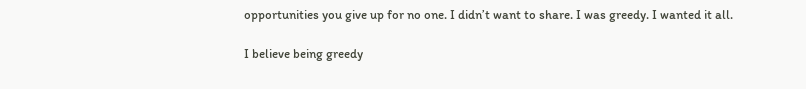opportunities you give up for no one. I didn’t want to share. I was greedy. I wanted it all.

I believe being greedy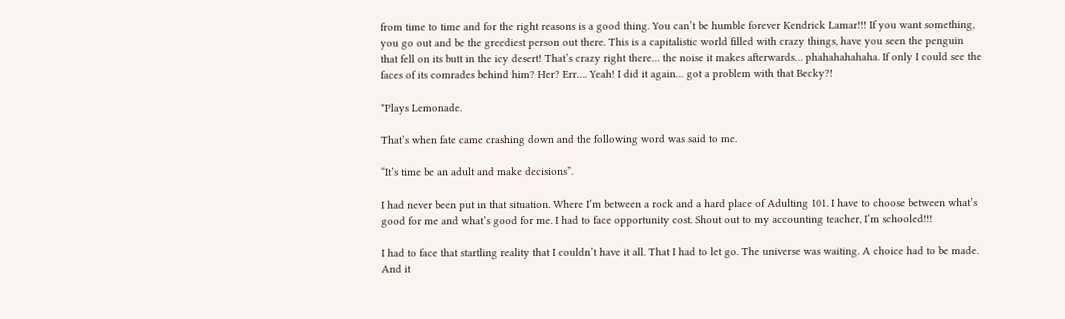from time to time and for the right reasons is a good thing. You can’t be humble forever Kendrick Lamar!!! If you want something, you go out and be the greediest person out there. This is a capitalistic world filled with crazy things, have you seen the penguin that fell on its butt in the icy desert! That’s crazy right there… the noise it makes afterwards… phahahahahaha. If only I could see the faces of its comrades behind him? Her? Err…. Yeah! I did it again… got a problem with that Becky?!

*Plays Lemonade.

That’s when fate came crashing down and the following word was said to me.

“It’s time be an adult and make decisions”.

I had never been put in that situation. Where I’m between a rock and a hard place of Adulting 101. I have to choose between what’s good for me and what’s good for me. I had to face opportunity cost. Shout out to my accounting teacher, I’m schooled!!!

I had to face that startling reality that I couldn’t have it all. That I had to let go. The universe was waiting. A choice had to be made. And it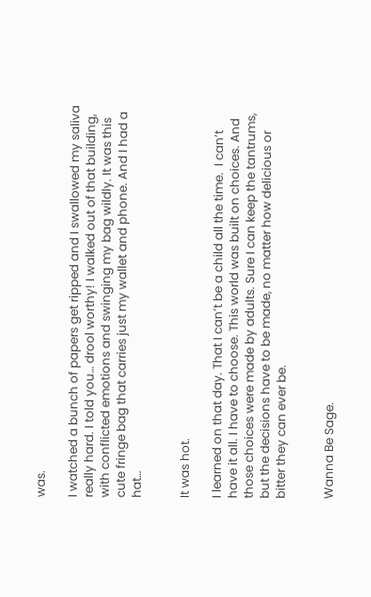was.

I watched a bunch of papers get ripped and I swallowed my saliva really hard. I told you… drool worthy! I walked out of that building, with conflicted emotions and swinging my bag wildly. It was this cute fringe bag that carries just my wallet and phone. And I had a hat…


It was hot.

I learned on that day. That I can’t be a child all the time.  I can’t have it all. I have to choose. This world was built on choices. And those choices were made by adults. Sure I can keep the tantrums, but the decisions have to be made, no matter how delicious or bitter they can ever be.


Wanna Be Sage.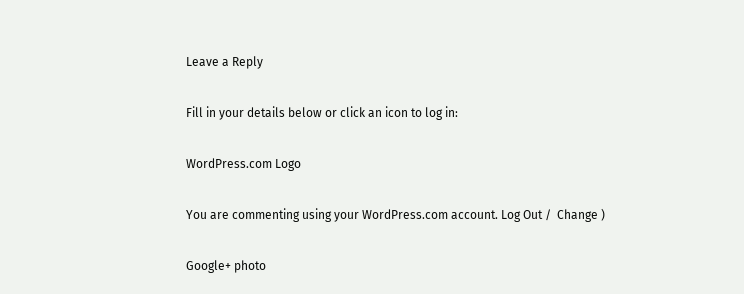Leave a Reply

Fill in your details below or click an icon to log in:

WordPress.com Logo

You are commenting using your WordPress.com account. Log Out /  Change )

Google+ photo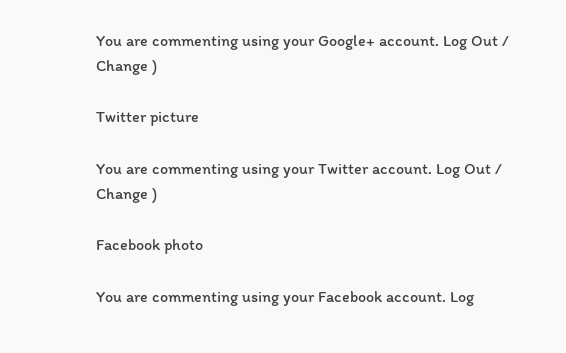You are commenting using your Google+ account. Log Out /  Change )

Twitter picture

You are commenting using your Twitter account. Log Out /  Change )

Facebook photo

You are commenting using your Facebook account. Log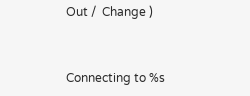Out /  Change )


Connecting to %s